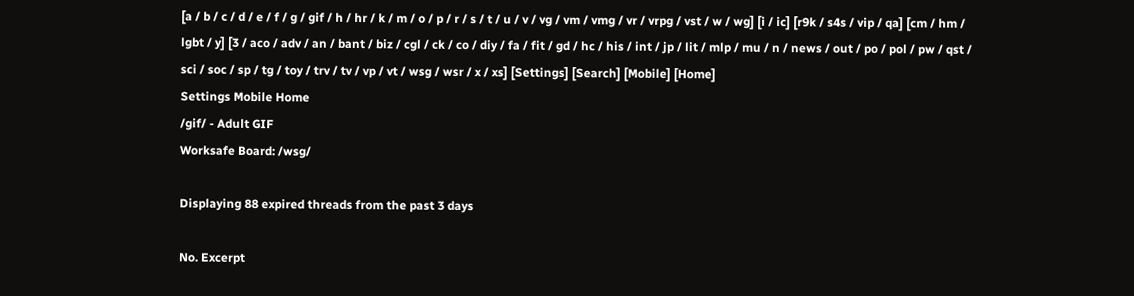[a / b / c / d / e / f / g / gif / h / hr / k / m / o / p / r / s / t / u / v / vg / vm / vmg / vr / vrpg / vst / w / wg] [i / ic] [r9k / s4s / vip / qa] [cm / hm / lgbt / y] [3 / aco / adv / an / bant / biz / cgl / ck / co / diy / fa / fit / gd / hc / his / int / jp / lit / mlp / mu / n / news / out / po / pol / pw / qst / sci / soc / sp / tg / toy / trv / tv / vp / vt / wsg / wsr / x / xs] [Settings] [Search] [Mobile] [Home]
Settings Mobile Home
/gif/ - Adult GIF
Worksafe Board: /wsg/

Displaying 88 expired threads from the past 3 days

No. Excerpt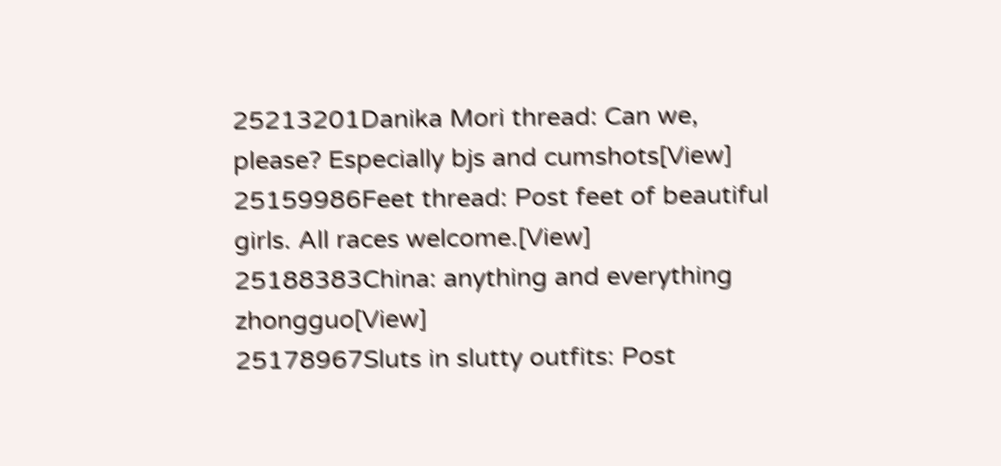25213201Danika Mori thread: Can we, please? Especially bjs and cumshots[View]
25159986Feet thread: Post feet of beautiful girls. All races welcome.[View]
25188383China: anything and everything zhongguo[View]
25178967Sluts in slutty outfits: Post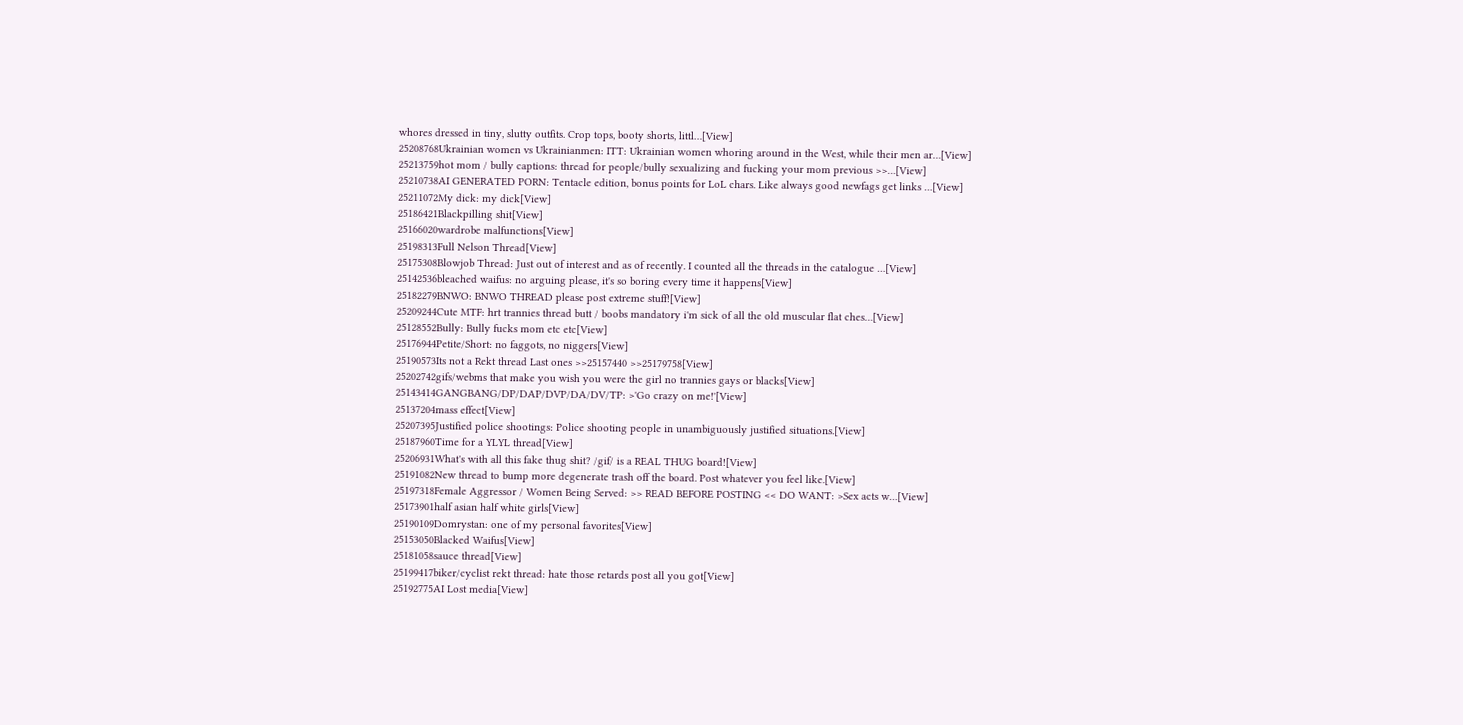whores dressed in tiny, slutty outfits. Crop tops, booty shorts, littl…[View]
25208768Ukrainian women vs Ukrainianmen: ITT: Ukrainian women whoring around in the West, while their men ar…[View]
25213759hot mom / bully captions: thread for people/bully sexualizing and fucking your mom previous >>…[View]
25210738AI GENERATED PORN: Tentacle edition, bonus points for LoL chars. Like always good newfags get links …[View]
25211072My dick: my dick[View]
25186421Blackpilling shit[View]
25166020wardrobe malfunctions[View]
25198313Full Nelson Thread[View]
25175308Blowjob Thread: Just out of interest and as of recently. I counted all the threads in the catalogue …[View]
25142536bleached waifus: no arguing please, it's so boring every time it happens[View]
25182279BNWO: BNWO THREAD please post extreme stuff![View]
25209244Cute MTF: hrt trannies thread butt / boobs mandatory i'm sick of all the old muscular flat ches…[View]
25128552Bully: Bully fucks mom etc etc[View]
25176944Petite/Short: no faggots, no niggers[View]
25190573Its not a Rekt thread Last ones >>25157440 >>25179758[View]
25202742gifs/webms that make you wish you were the girl no trannies gays or blacks[View]
25143414GANGBANG/DP/DAP/DVP/DA/DV/TP: >'Go crazy on me!'[View]
25137204mass effect[View]
25207395Justified police shootings: Police shooting people in unambiguously justified situations.[View]
25187960Time for a YLYL thread[View]
25206931What's with all this fake thug shit? /gif/ is a REAL THUG board![View]
25191082New thread to bump more degenerate trash off the board. Post whatever you feel like.[View]
25197318Female Aggressor / Women Being Served: >> READ BEFORE POSTING << DO WANT: >Sex acts w…[View]
25173901half asian half white girls[View]
25190109Domrystan: one of my personal favorites[View]
25153050Blacked Waifus[View]
25181058sauce thread[View]
25199417biker/cyclist rekt thread: hate those retards post all you got[View]
25192775AI Lost media[View]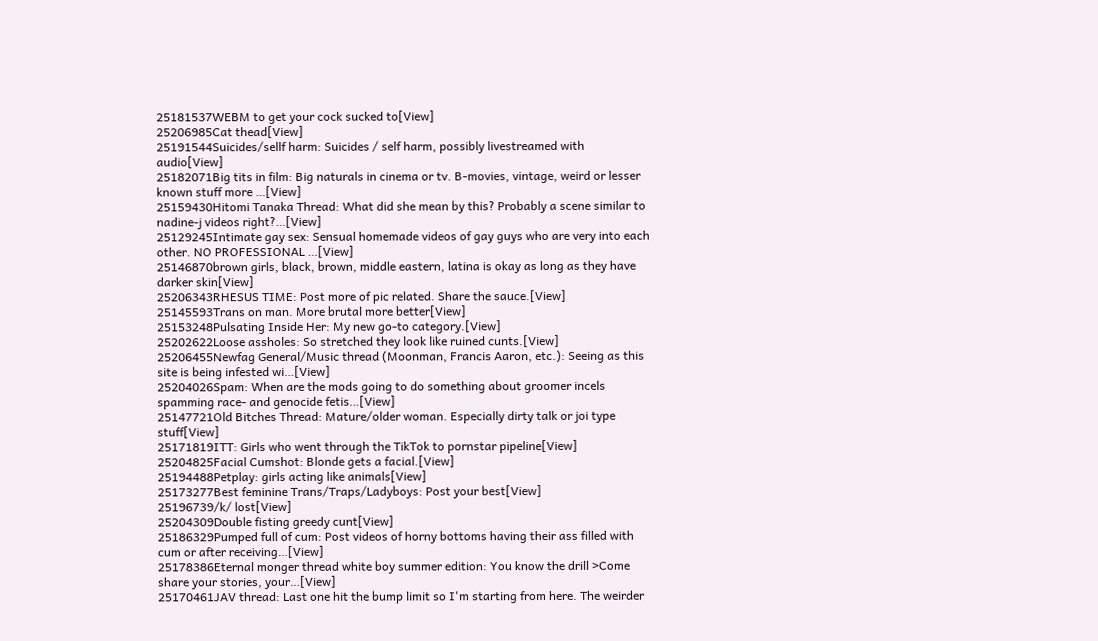25181537WEBM to get your cock sucked to[View]
25206985Cat thead[View]
25191544Suicides/sellf harm: Suicides / self harm, possibly livestreamed with audio[View]
25182071Big tits in film: Big naturals in cinema or tv. B-movies, vintage, weird or lesser known stuff more …[View]
25159430Hitomi Tanaka Thread: What did she mean by this? Probably a scene similar to nadine-j videos right?…[View]
25129245Intimate gay sex: Sensual homemade videos of gay guys who are very into each other. NO PROFESSIONAL …[View]
25146870brown girls, black, brown, middle eastern, latina is okay as long as they have darker skin[View]
25206343RHESUS TIME: Post more of pic related. Share the sauce.[View]
25145593Trans on man. More brutal more better[View]
25153248Pulsating Inside Her: My new go-to category.[View]
25202622Loose assholes: So stretched they look like ruined cunts.[View]
25206455Newfag General/Music thread (Moonman, Francis Aaron, etc.): Seeing as this site is being infested wi…[View]
25204026Spam: When are the mods going to do something about groomer incels spamming race- and genocide fetis…[View]
25147721Old Bitches Thread: Mature/older woman. Especially dirty talk or joi type stuff[View]
25171819ITT: Girls who went through the TikTok to pornstar pipeline[View]
25204825Facial Cumshot: Blonde gets a facial.[View]
25194488Petplay: girls acting like animals[View]
25173277Best feminine Trans/Traps/Ladyboys: Post your best[View]
25196739/k/ lost[View]
25204309Double fisting greedy cunt[View]
25186329Pumped full of cum: Post videos of horny bottoms having their ass filled with cum or after receiving…[View]
25178386Eternal monger thread white boy summer edition: You know the drill >Come share your stories, your…[View]
25170461JAV thread: Last one hit the bump limit so I'm starting from here. The weirder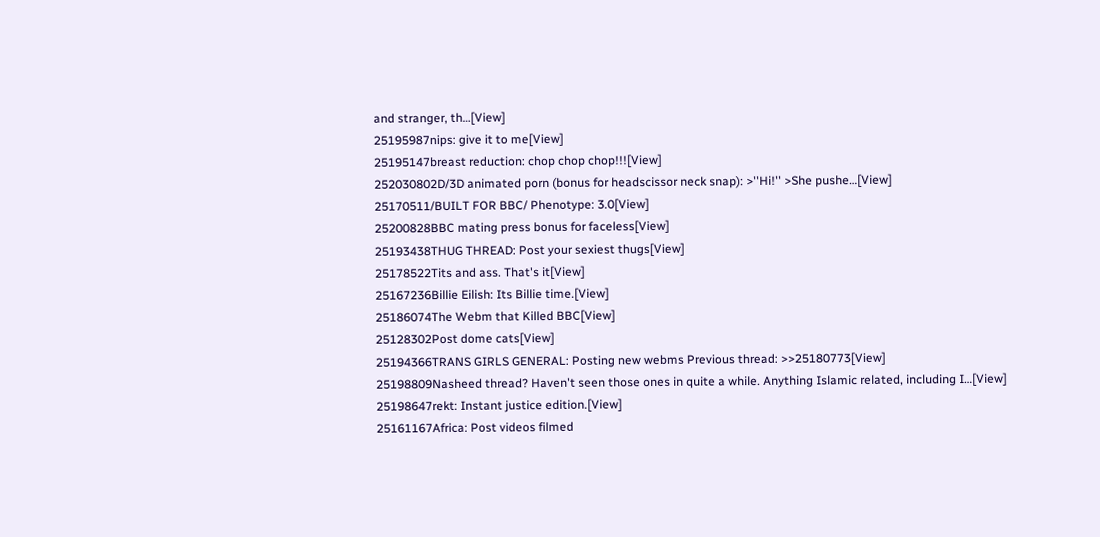and stranger, th…[View]
25195987nips: give it to me[View]
25195147breast reduction: chop chop chop!!![View]
252030802D/3D animated porn (bonus for headscissor neck snap): >''Hi!'' >She pushe…[View]
25170511/BUILT FOR BBC/ Phenotype: 3.0[View]
25200828BBC mating press bonus for faceless[View]
25193438THUG THREAD: Post your sexiest thugs[View]
25178522Tits and ass. That's it[View]
25167236Billie Eilish: Its Billie time.[View]
25186074The Webm that Killed BBC[View]
25128302Post dome cats[View]
25194366TRANS GIRLS GENERAL: Posting new webms Previous thread: >>25180773[View]
25198809Nasheed thread? Haven't seen those ones in quite a while. Anything Islamic related, including I…[View]
25198647rekt: Instant justice edition.[View]
25161167Africa: Post videos filmed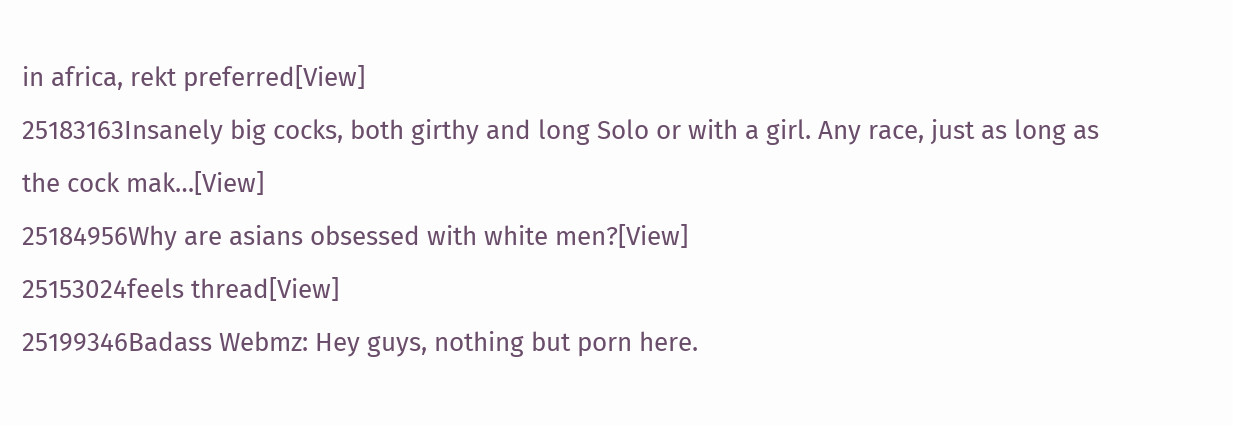in africa, rekt preferred[View]
25183163Insanely big cocks, both girthy and long Solo or with a girl. Any race, just as long as the cock mak…[View]
25184956Why are asians obsessed with white men?[View]
25153024feels thread[View]
25199346Badass Webmz: Hey guys, nothing but porn here.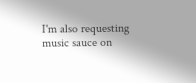I'm also requesting music sauce on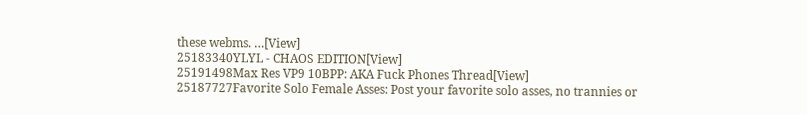these webms. …[View]
25183340YLYL - CHAOS EDITION[View]
25191498Max Res VP9 10BPP: AKA Fuck Phones Thread[View]
25187727Favorite Solo Female Asses: Post your favorite solo asses, no trannies or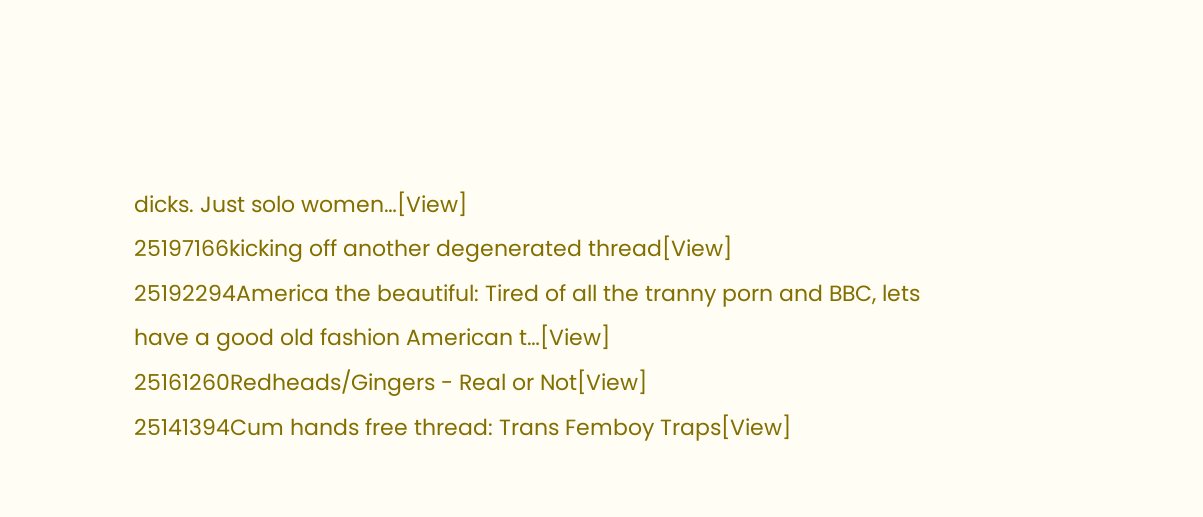dicks. Just solo women…[View]
25197166kicking off another degenerated thread[View]
25192294America the beautiful: Tired of all the tranny porn and BBC, lets have a good old fashion American t…[View]
25161260Redheads/Gingers - Real or Not[View]
25141394Cum hands free thread: Trans Femboy Traps[View]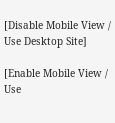[Disable Mobile View / Use Desktop Site]

[Enable Mobile View / Use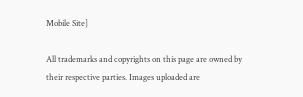Mobile Site]

All trademarks and copyrights on this page are owned by their respective parties. Images uploaded are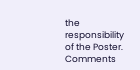the responsibility of the Poster. Comments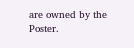are owned by the Poster.